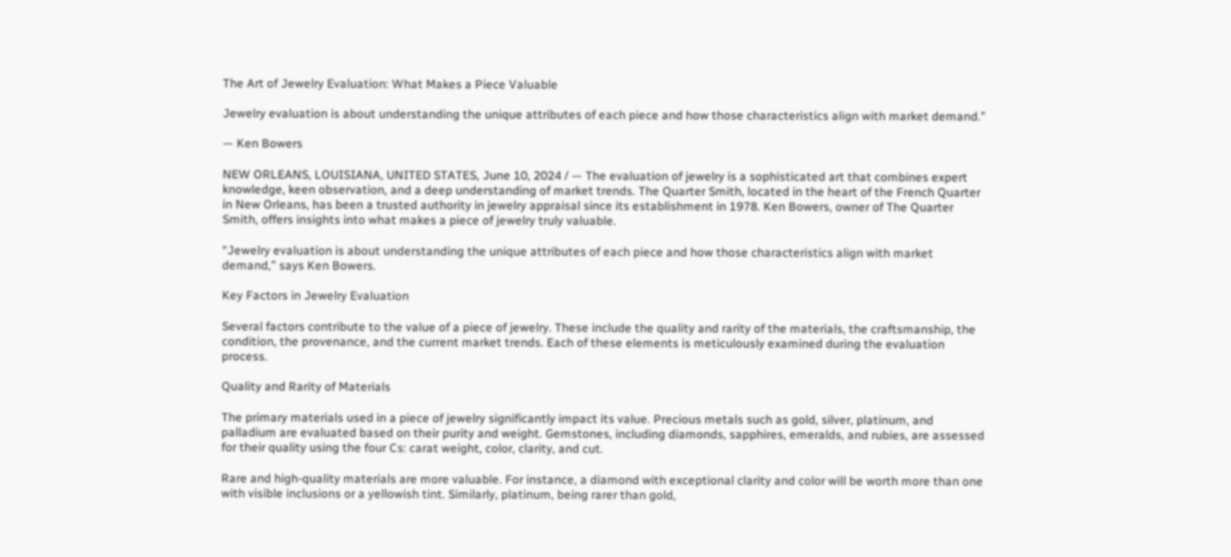The Art of Jewelry Evaluation: What Makes a Piece Valuable

Jewelry evaluation is about understanding the unique attributes of each piece and how those characteristics align with market demand.”

— Ken Bowers

NEW ORLEANS, LOUISIANA, UNITED STATES, June 10, 2024 / — The evaluation of jewelry is a sophisticated art that combines expert knowledge, keen observation, and a deep understanding of market trends. The Quarter Smith, located in the heart of the French Quarter in New Orleans, has been a trusted authority in jewelry appraisal since its establishment in 1978. Ken Bowers, owner of The Quarter Smith, offers insights into what makes a piece of jewelry truly valuable.

“Jewelry evaluation is about understanding the unique attributes of each piece and how those characteristics align with market demand,” says Ken Bowers.

Key Factors in Jewelry Evaluation

Several factors contribute to the value of a piece of jewelry. These include the quality and rarity of the materials, the craftsmanship, the condition, the provenance, and the current market trends. Each of these elements is meticulously examined during the evaluation process.

Quality and Rarity of Materials

The primary materials used in a piece of jewelry significantly impact its value. Precious metals such as gold, silver, platinum, and palladium are evaluated based on their purity and weight. Gemstones, including diamonds, sapphires, emeralds, and rubies, are assessed for their quality using the four Cs: carat weight, color, clarity, and cut.

Rare and high-quality materials are more valuable. For instance, a diamond with exceptional clarity and color will be worth more than one with visible inclusions or a yellowish tint. Similarly, platinum, being rarer than gold,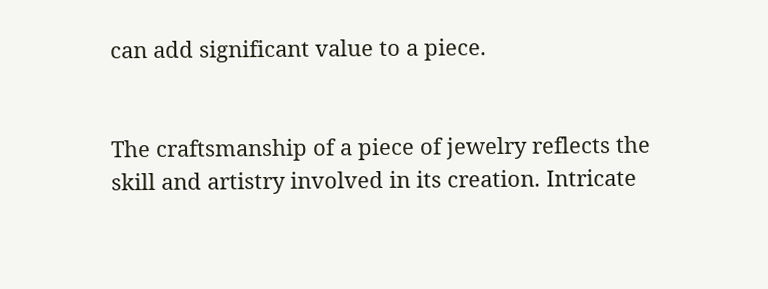can add significant value to a piece.


The craftsmanship of a piece of jewelry reflects the skill and artistry involved in its creation. Intricate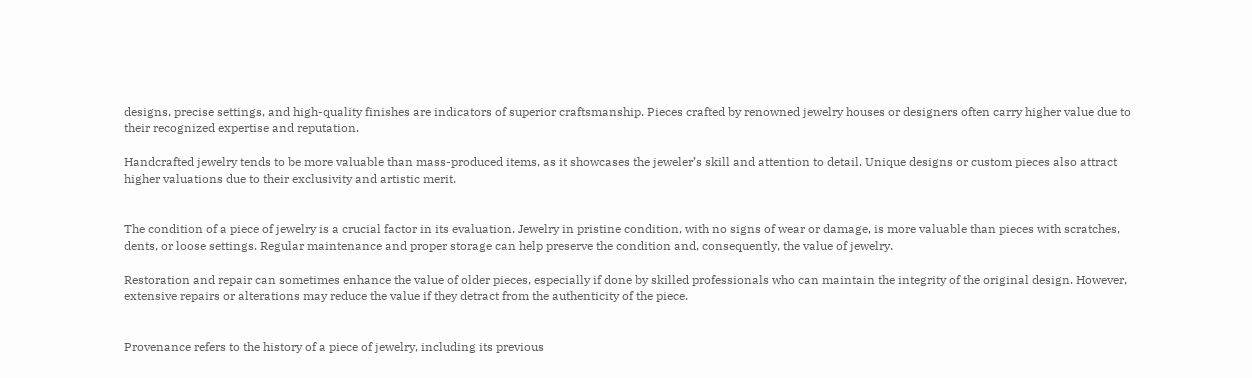designs, precise settings, and high-quality finishes are indicators of superior craftsmanship. Pieces crafted by renowned jewelry houses or designers often carry higher value due to their recognized expertise and reputation.

Handcrafted jewelry tends to be more valuable than mass-produced items, as it showcases the jeweler’s skill and attention to detail. Unique designs or custom pieces also attract higher valuations due to their exclusivity and artistic merit.


The condition of a piece of jewelry is a crucial factor in its evaluation. Jewelry in pristine condition, with no signs of wear or damage, is more valuable than pieces with scratches, dents, or loose settings. Regular maintenance and proper storage can help preserve the condition and, consequently, the value of jewelry.

Restoration and repair can sometimes enhance the value of older pieces, especially if done by skilled professionals who can maintain the integrity of the original design. However, extensive repairs or alterations may reduce the value if they detract from the authenticity of the piece.


Provenance refers to the history of a piece of jewelry, including its previous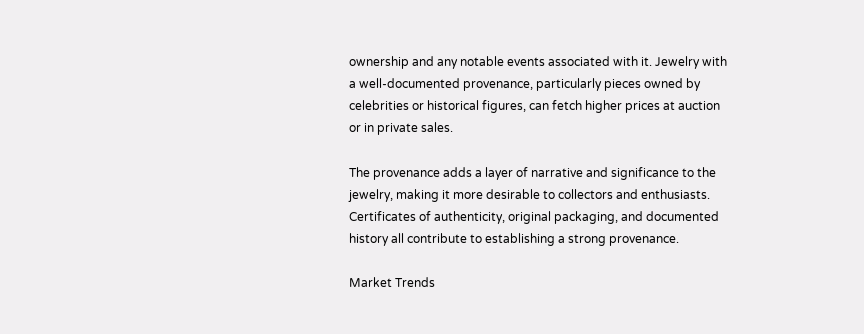ownership and any notable events associated with it. Jewelry with a well-documented provenance, particularly pieces owned by celebrities or historical figures, can fetch higher prices at auction or in private sales.

The provenance adds a layer of narrative and significance to the jewelry, making it more desirable to collectors and enthusiasts. Certificates of authenticity, original packaging, and documented history all contribute to establishing a strong provenance.

Market Trends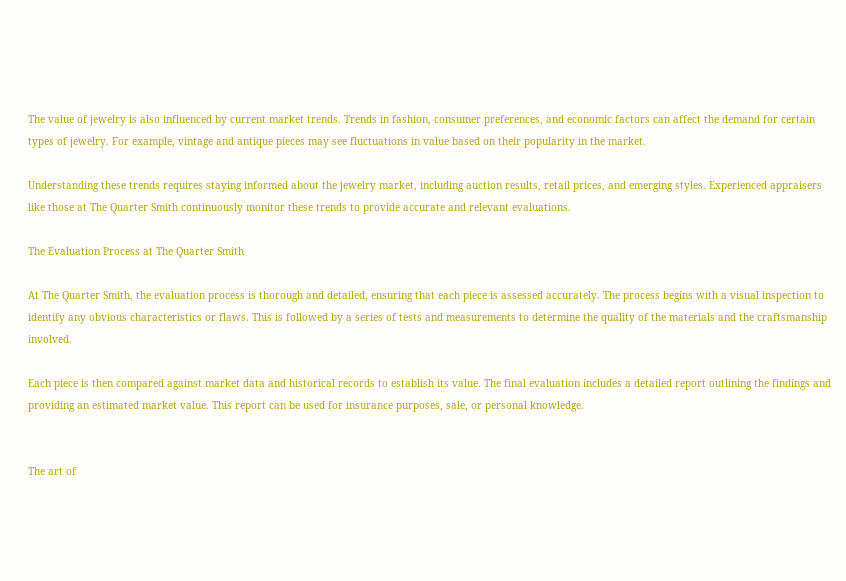The value of jewelry is also influenced by current market trends. Trends in fashion, consumer preferences, and economic factors can affect the demand for certain types of jewelry. For example, vintage and antique pieces may see fluctuations in value based on their popularity in the market.

Understanding these trends requires staying informed about the jewelry market, including auction results, retail prices, and emerging styles. Experienced appraisers like those at The Quarter Smith continuously monitor these trends to provide accurate and relevant evaluations.

The Evaluation Process at The Quarter Smith

At The Quarter Smith, the evaluation process is thorough and detailed, ensuring that each piece is assessed accurately. The process begins with a visual inspection to identify any obvious characteristics or flaws. This is followed by a series of tests and measurements to determine the quality of the materials and the craftsmanship involved.

Each piece is then compared against market data and historical records to establish its value. The final evaluation includes a detailed report outlining the findings and providing an estimated market value. This report can be used for insurance purposes, sale, or personal knowledge.


The art of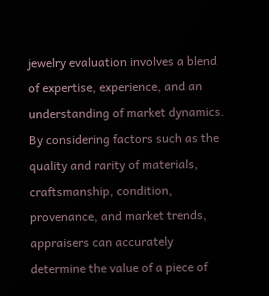jewelry evaluation involves a blend of expertise, experience, and an understanding of market dynamics. By considering factors such as the quality and rarity of materials, craftsmanship, condition, provenance, and market trends, appraisers can accurately determine the value of a piece of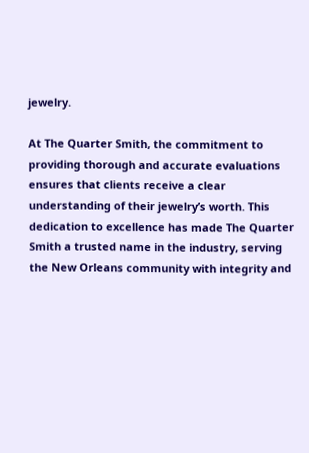jewelry.

At The Quarter Smith, the commitment to providing thorough and accurate evaluations ensures that clients receive a clear understanding of their jewelry’s worth. This dedication to excellence has made The Quarter Smith a trusted name in the industry, serving the New Orleans community with integrity and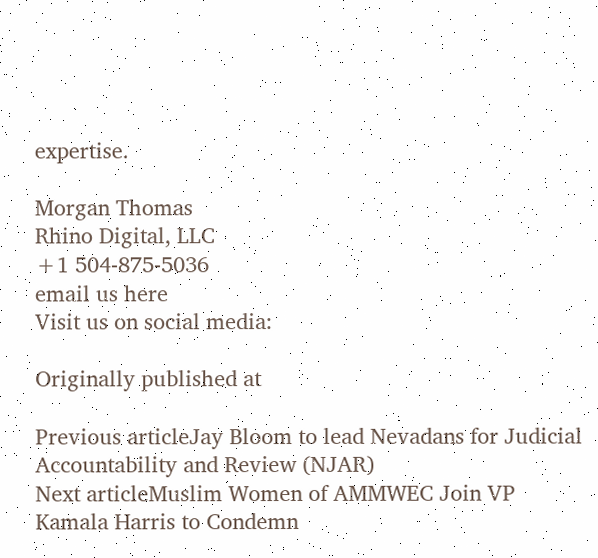expertise.

Morgan Thomas
Rhino Digital, LLC
+1 504-875-5036
email us here
Visit us on social media:

Originally published at

Previous articleJay Bloom to lead Nevadans for Judicial Accountability and Review (NJAR)
Next articleMuslim Women of AMMWEC Join VP Kamala Harris to Condemn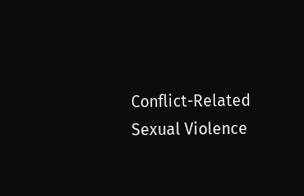Conflict-Related Sexual Violence